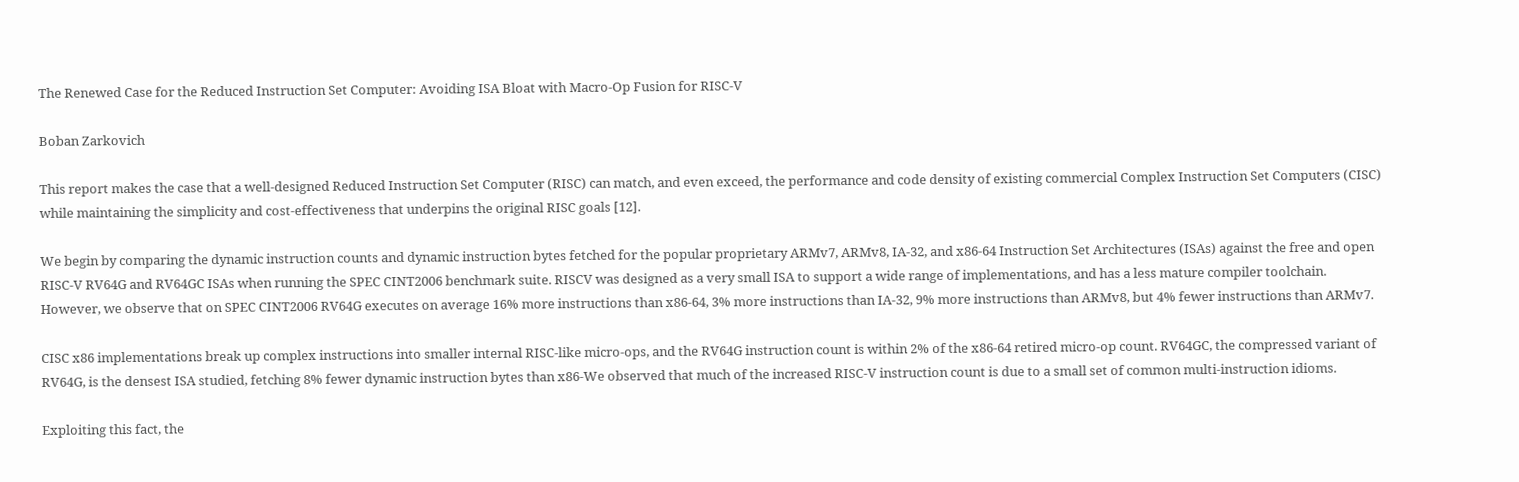The Renewed Case for the Reduced Instruction Set Computer: Avoiding ISA Bloat with Macro-Op Fusion for RISC-V

Boban Zarkovich

This report makes the case that a well-designed Reduced Instruction Set Computer (RISC) can match, and even exceed, the performance and code density of existing commercial Complex Instruction Set Computers (CISC) while maintaining the simplicity and cost-effectiveness that underpins the original RISC goals [12].

We begin by comparing the dynamic instruction counts and dynamic instruction bytes fetched for the popular proprietary ARMv7, ARMv8, IA-32, and x86-64 Instruction Set Architectures (ISAs) against the free and open RISC-V RV64G and RV64GC ISAs when running the SPEC CINT2006 benchmark suite. RISCV was designed as a very small ISA to support a wide range of implementations, and has a less mature compiler toolchain. However, we observe that on SPEC CINT2006 RV64G executes on average 16% more instructions than x86-64, 3% more instructions than IA-32, 9% more instructions than ARMv8, but 4% fewer instructions than ARMv7.

CISC x86 implementations break up complex instructions into smaller internal RISC-like micro-ops, and the RV64G instruction count is within 2% of the x86-64 retired micro-op count. RV64GC, the compressed variant of RV64G, is the densest ISA studied, fetching 8% fewer dynamic instruction bytes than x86-We observed that much of the increased RISC-V instruction count is due to a small set of common multi-instruction idioms.

Exploiting this fact, the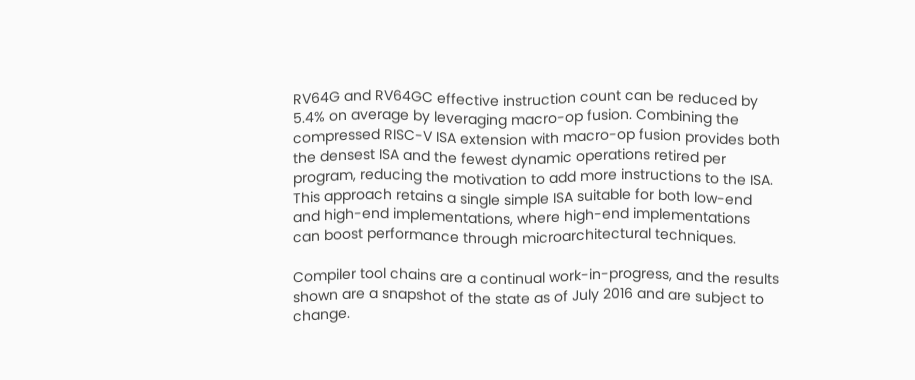RV64G and RV64GC effective instruction count can be reduced by 5.4% on average by leveraging macro-op fusion. Combining the compressed RISC-V ISA extension with macro-op fusion provides both the densest ISA and the fewest dynamic operations retired per program, reducing the motivation to add more instructions to the ISA. This approach retains a single simple ISA suitable for both low-end and high-end implementations, where high-end implementations can boost performance through microarchitectural techniques.

Compiler tool chains are a continual work-in-progress, and the results shown are a snapshot of the state as of July 2016 and are subject to change.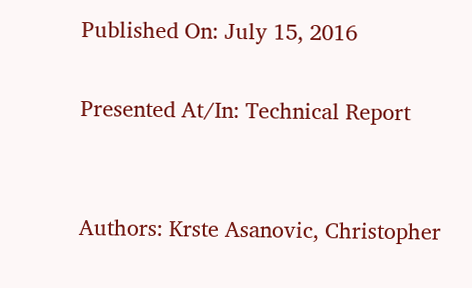Published On: July 15, 2016

Presented At/In: Technical Report


Authors: Krste Asanovic, Christopher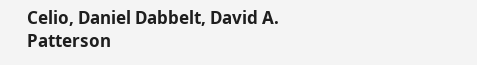Celio, Daniel Dabbelt, David A. Patterson